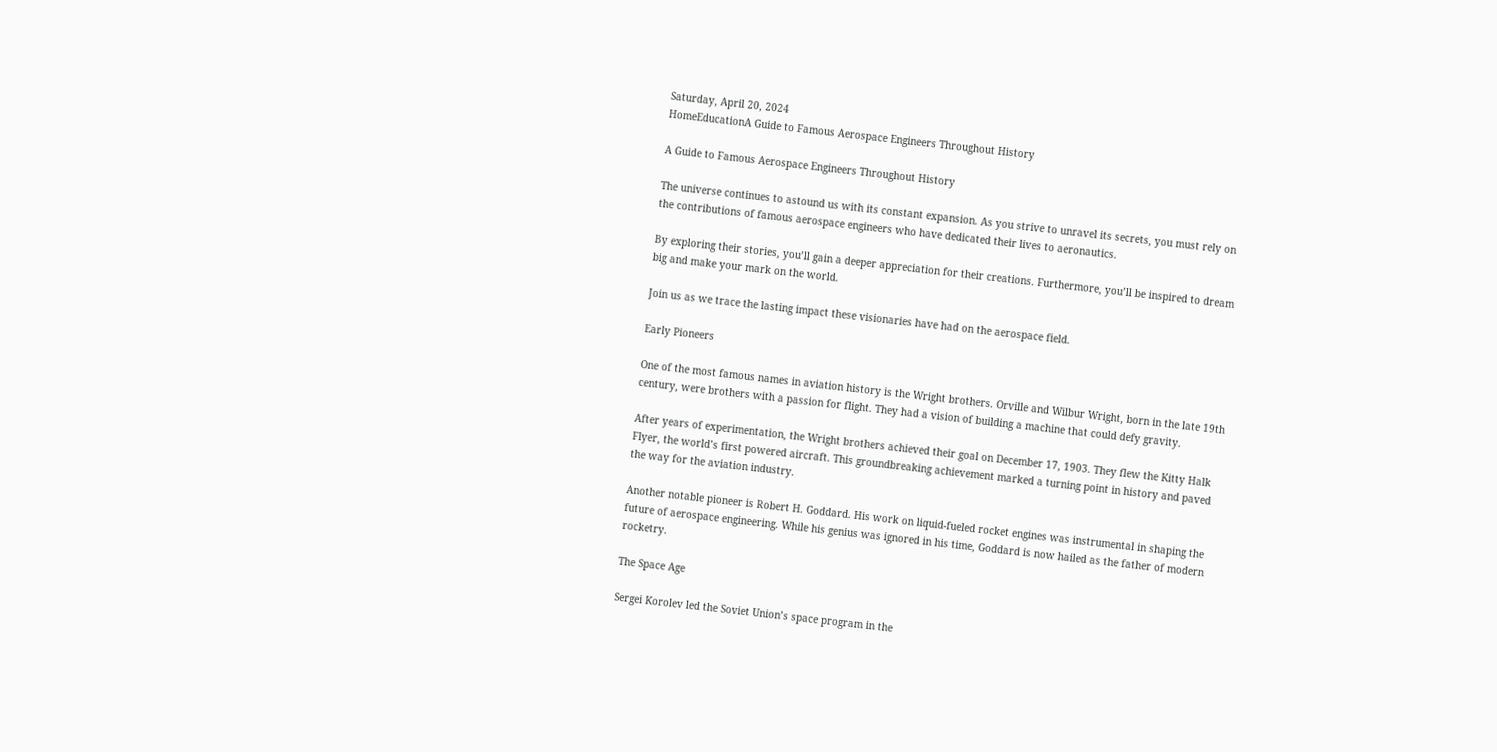Saturday, April 20, 2024
HomeEducationA Guide to Famous Aerospace Engineers Throughout History

A Guide to Famous Aerospace Engineers Throughout History

The universe continues to astound us with its constant expansion. As you strive to unravel its secrets, you must rely on the contributions of famous aerospace engineers who have dedicated their lives to aeronautics.

By exploring their stories, you’ll gain a deeper appreciation for their creations. Furthermore, you’ll be inspired to dream big and make your mark on the world.

Join us as we trace the lasting impact these visionaries have had on the aerospace field.

Early Pioneers

One of the most famous names in aviation history is the Wright brothers. Orville and Wilbur Wright, born in the late 19th century, were brothers with a passion for flight. They had a vision of building a machine that could defy gravity.

After years of experimentation, the Wright brothers achieved their goal on December 17, 1903. They flew the Kitty Halk Flyer, the world’s first powered aircraft. This groundbreaking achievement marked a turning point in history and paved the way for the aviation industry.

Another notable pioneer is Robert H. Goddard. His work on liquid-fueled rocket engines was instrumental in shaping the future of aerospace engineering. While his genius was ignored in his time, Goddard is now hailed as the father of modern rocketry.

The Space Age

Sergei Korolev led the Soviet Union’s space program in the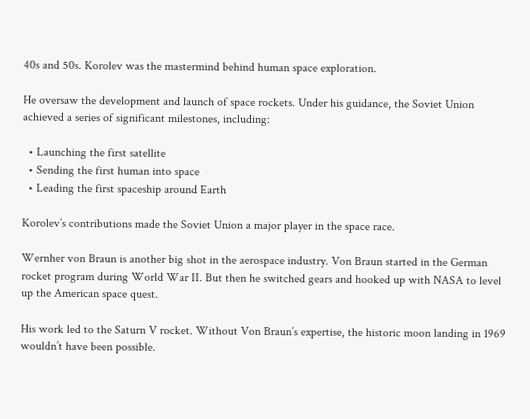40s and 50s. Korolev was the mastermind behind human space exploration.

He oversaw the development and launch of space rockets. Under his guidance, the Soviet Union achieved a series of significant milestones, including:

  • Launching the first satellite
  • Sending the first human into space
  • Leading the first spaceship around Earth

Korolev’s contributions made the Soviet Union a major player in the space race.

Wernher von Braun is another big shot in the aerospace industry. Von Braun started in the German rocket program during World War II. But then he switched gears and hooked up with NASA to level up the American space quest.

His work led to the Saturn V rocket. Without Von Braun’s expertise, the historic moon landing in 1969 wouldn’t have been possible.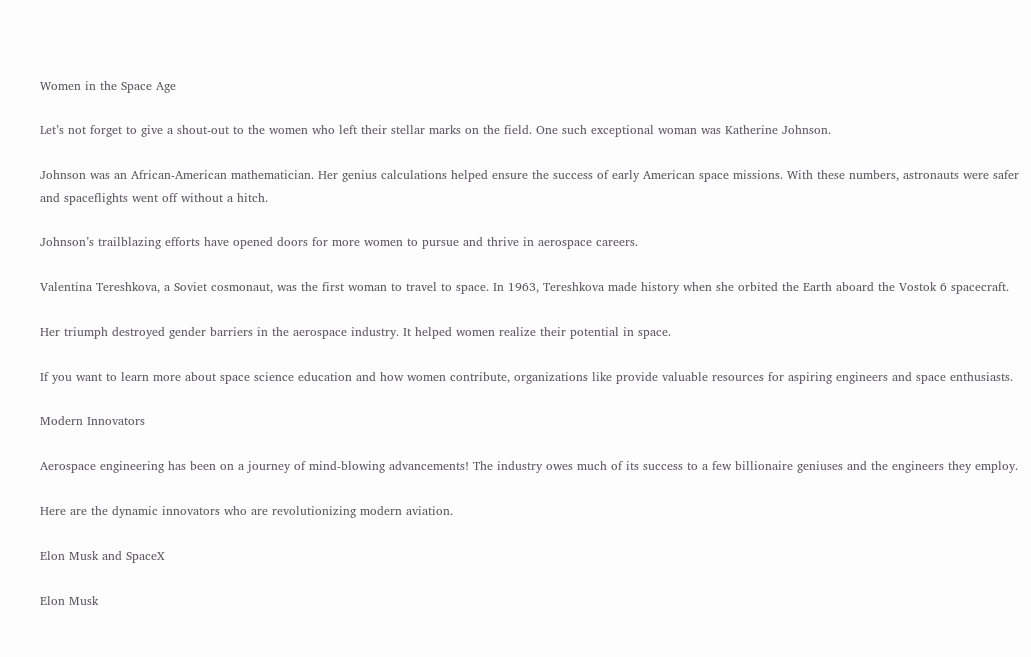Women in the Space Age

Let’s not forget to give a shout-out to the women who left their stellar marks on the field. One such exceptional woman was Katherine Johnson.

Johnson was an African-American mathematician. Her genius calculations helped ensure the success of early American space missions. With these numbers, astronauts were safer and spaceflights went off without a hitch.

Johnson’s trailblazing efforts have opened doors for more women to pursue and thrive in aerospace careers.

Valentina Tereshkova, a Soviet cosmonaut, was the first woman to travel to space. In 1963, Tereshkova made history when she orbited the Earth aboard the Vostok 6 spacecraft.

Her triumph destroyed gender barriers in the aerospace industry. It helped women realize their potential in space.

If you want to learn more about space science education and how women contribute, organizations like provide valuable resources for aspiring engineers and space enthusiasts.

Modern Innovators

Aerospace engineering has been on a journey of mind-blowing advancements! The industry owes much of its success to a few billionaire geniuses and the engineers they employ.

Here are the dynamic innovators who are revolutionizing modern aviation.

Elon Musk and SpaceX

Elon Musk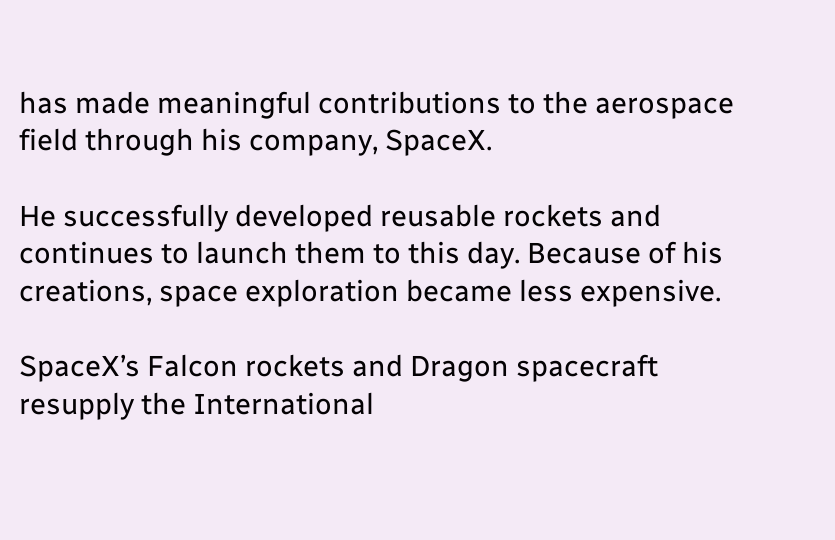has made meaningful contributions to the aerospace field through his company, SpaceX.

He successfully developed reusable rockets and continues to launch them to this day. Because of his creations, space exploration became less expensive.

SpaceX’s Falcon rockets and Dragon spacecraft resupply the International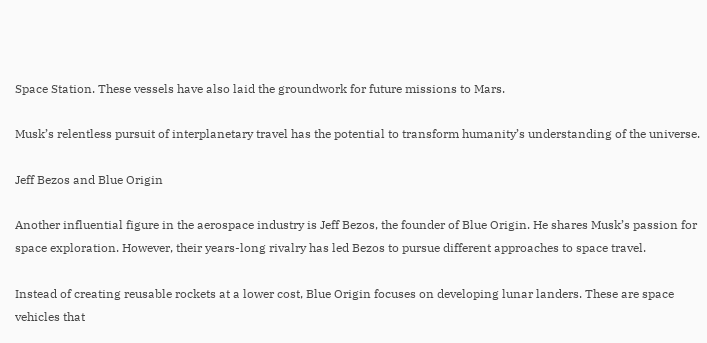Space Station. These vessels have also laid the groundwork for future missions to Mars.

Musk’s relentless pursuit of interplanetary travel has the potential to transform humanity’s understanding of the universe.

Jeff Bezos and Blue Origin

Another influential figure in the aerospace industry is Jeff Bezos, the founder of Blue Origin. He shares Musk’s passion for space exploration. However, their years-long rivalry has led Bezos to pursue different approaches to space travel.

Instead of creating reusable rockets at a lower cost, Blue Origin focuses on developing lunar landers. These are space vehicles that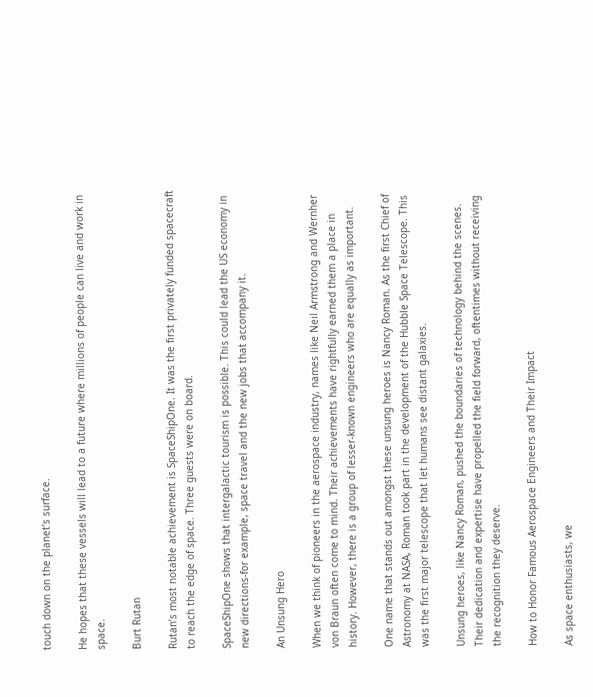touch down on the planet’s surface.

He hopes that these vessels will lead to a future where millions of people can live and work in space.

Burt Rutan

Rutan’s most notable achievement is SpaceShipOne. It was the first privately funded spacecraft to reach the edge of space. Three guests were on board.

SpaceShipOne shows that intergalactic tourism is possible. This could lead the US economy in new directions-for example, space travel and the new jobs that accompany it.

An Unsung Hero

When we think of pioneers in the aerospace industry, names like Neil Armstrong and Wernher von Braun often come to mind. Their achievements have rightfully earned them a place in history. However, there is a group of lesser-known engineers who are equally as important.

One name that stands out amongst these unsung heroes is Nancy Roman. As the first Chief of Astronomy at NASA, Roman took part in the development of the Hubble Space Telescope. This was the first major telescope that let humans see distant galaxies.

Unsung heroes, like Nancy Roman, pushed the boundaries of technology behind the scenes. Their dedication and expertise have propelled the field forward, oftentimes without receiving the recognition they deserve.

How to Honor Famous Aerospace Engineers and Their Impact

As space enthusiasts, we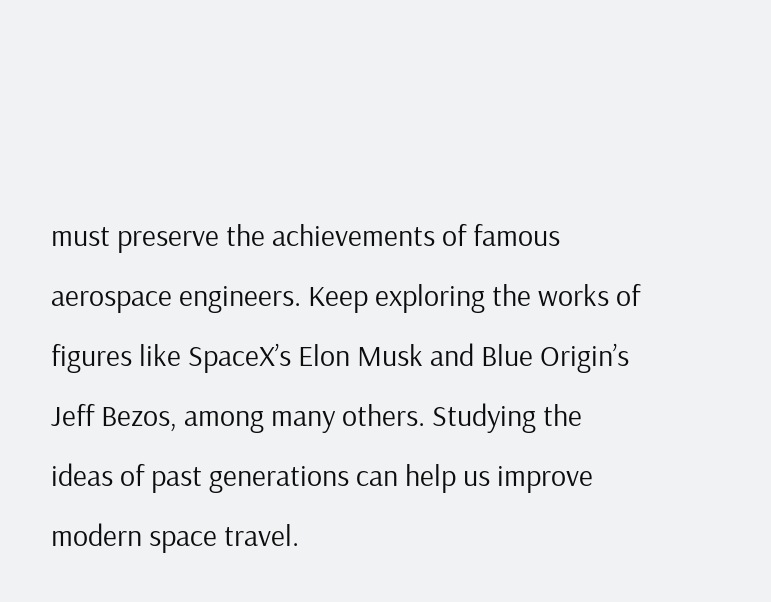must preserve the achievements of famous aerospace engineers. Keep exploring the works of figures like SpaceX’s Elon Musk and Blue Origin’s Jeff Bezos, among many others. Studying the ideas of past generations can help us improve modern space travel.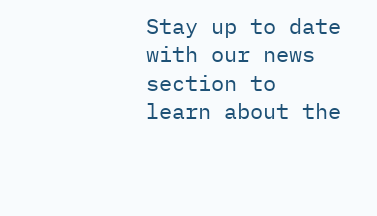Stay up to date with our news section to learn about the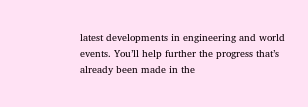latest developments in engineering and world events. You’ll help further the progress that’s already been made in the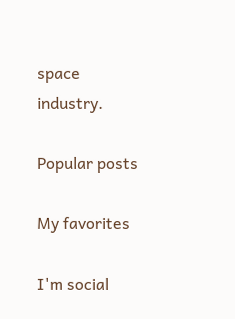space industry.

Popular posts

My favorites

I'm social